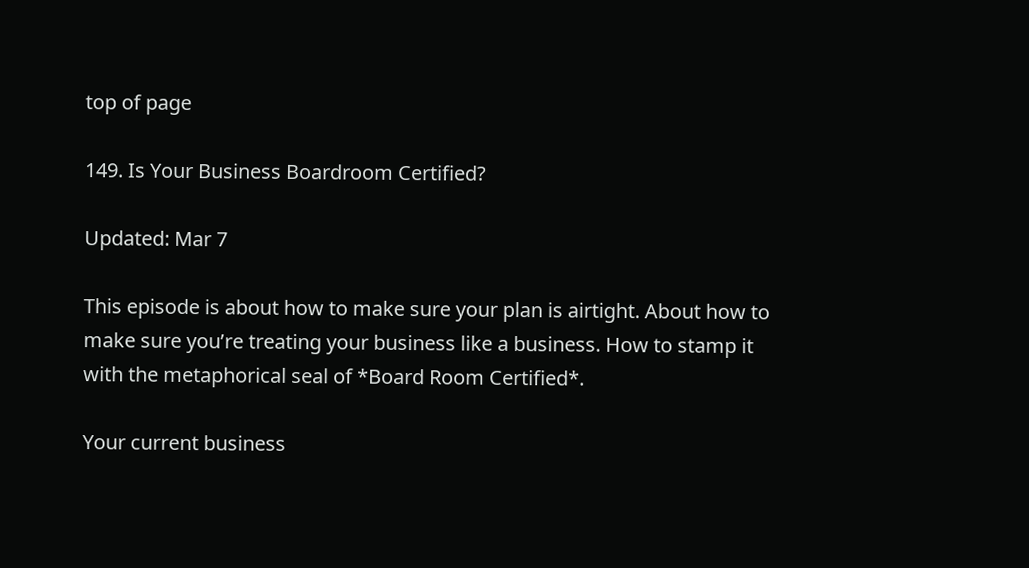top of page

149. Is Your Business Boardroom Certified?

Updated: Mar 7

This episode is about how to make sure your plan is airtight. About how to make sure you’re treating your business like a business. How to stamp it with the metaphorical seal of *Board Room Certified*.

Your current business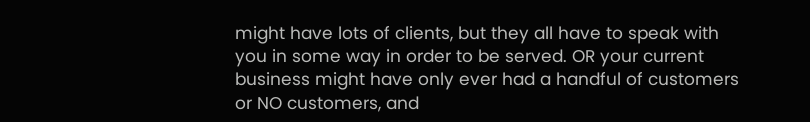might have lots of clients, but they all have to speak with you in some way in order to be served. OR your current business might have only ever had a handful of customers or NO customers, and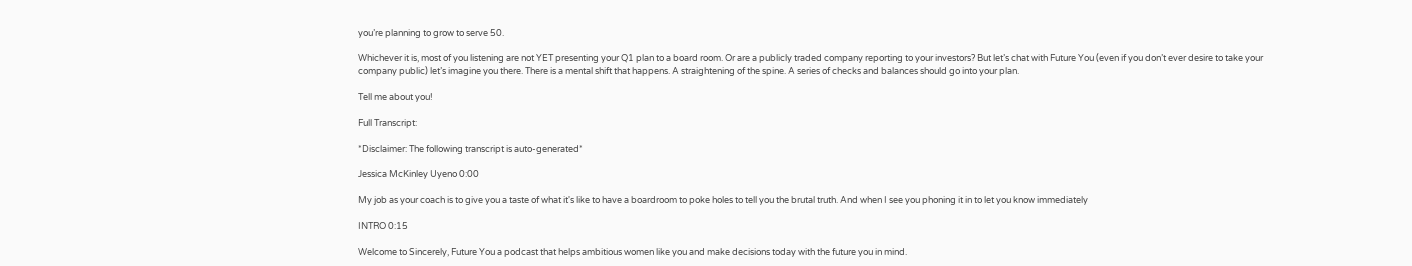you’re planning to grow to serve 50.

Whichever it is, most of you listening are not YET presenting your Q1 plan to a board room. Or are a publicly traded company reporting to your investors? But let’s chat with Future You (even if you don’t ever desire to take your company public) let’s imagine you there. There is a mental shift that happens. A straightening of the spine. A series of checks and balances should go into your plan.

Tell me about you!

Full Transcript:

*Disclaimer: The following transcript is auto-generated*

Jessica McKinley Uyeno 0:00

My job as your coach is to give you a taste of what it's like to have a boardroom to poke holes to tell you the brutal truth. And when I see you phoning it in to let you know immediately

INTRO 0:15

Welcome to Sincerely, Future You a podcast that helps ambitious women like you and make decisions today with the future you in mind.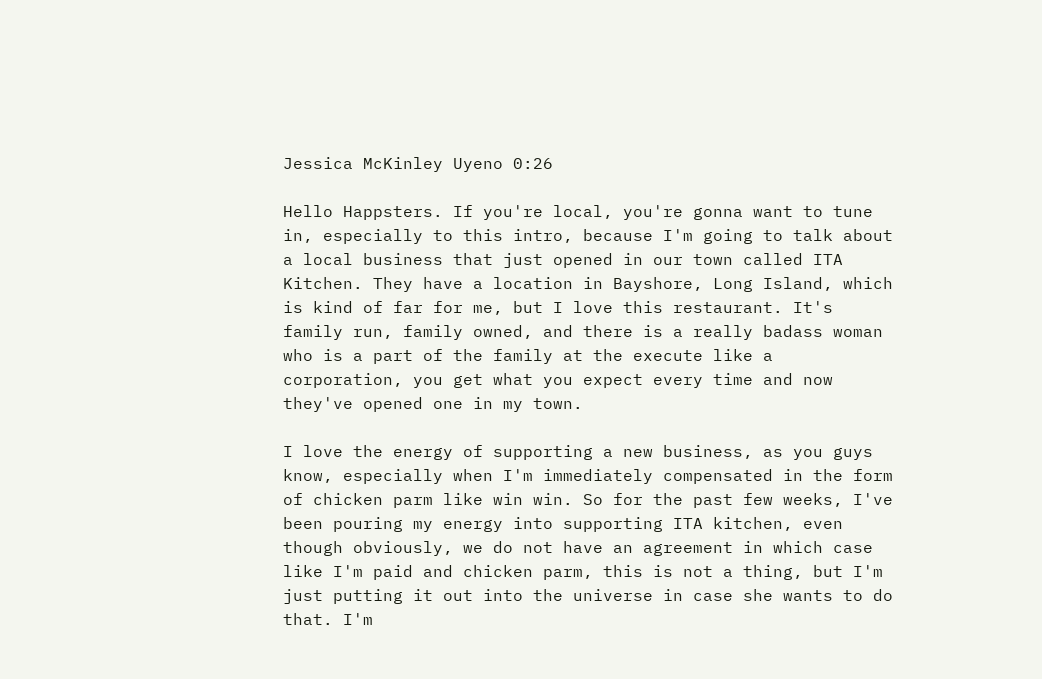Jessica McKinley Uyeno 0:26

Hello Happsters. If you're local, you're gonna want to tune in, especially to this intro, because I'm going to talk about a local business that just opened in our town called ITA Kitchen. They have a location in Bayshore, Long Island, which is kind of far for me, but I love this restaurant. It's family run, family owned, and there is a really badass woman who is a part of the family at the execute like a corporation, you get what you expect every time and now they've opened one in my town.

I love the energy of supporting a new business, as you guys know, especially when I'm immediately compensated in the form of chicken parm like win win. So for the past few weeks, I've been pouring my energy into supporting ITA kitchen, even though obviously, we do not have an agreement in which case like I'm paid and chicken parm, this is not a thing, but I'm just putting it out into the universe in case she wants to do that. I'm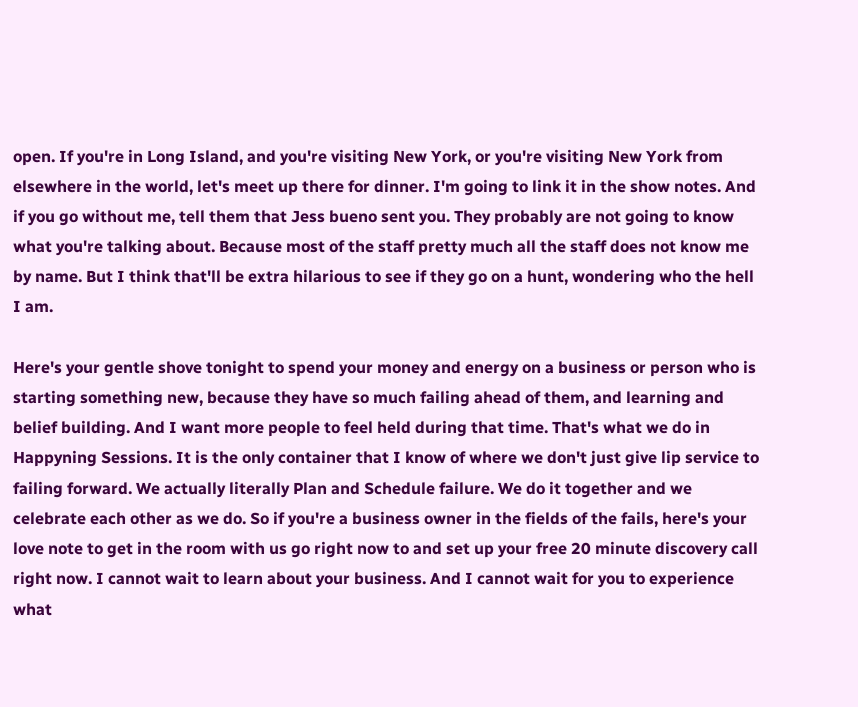open. If you're in Long Island, and you're visiting New York, or you're visiting New York from elsewhere in the world, let's meet up there for dinner. I'm going to link it in the show notes. And if you go without me, tell them that Jess bueno sent you. They probably are not going to know what you're talking about. Because most of the staff pretty much all the staff does not know me by name. But I think that'll be extra hilarious to see if they go on a hunt, wondering who the hell I am.

Here's your gentle shove tonight to spend your money and energy on a business or person who is starting something new, because they have so much failing ahead of them, and learning and belief building. And I want more people to feel held during that time. That's what we do in Happyning Sessions. It is the only container that I know of where we don't just give lip service to failing forward. We actually literally Plan and Schedule failure. We do it together and we celebrate each other as we do. So if you're a business owner in the fields of the fails, here's your love note to get in the room with us go right now to and set up your free 20 minute discovery call right now. I cannot wait to learn about your business. And I cannot wait for you to experience what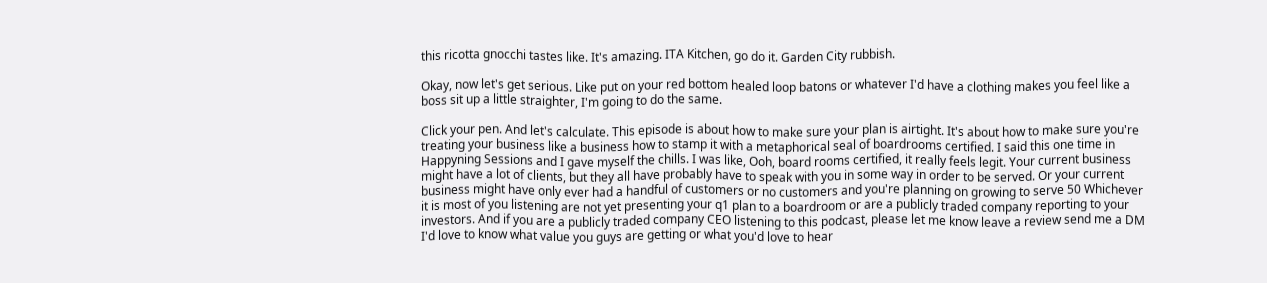this ricotta gnocchi tastes like. It's amazing. ITA Kitchen, go do it. Garden City rubbish.

Okay, now let's get serious. Like put on your red bottom healed loop batons or whatever I'd have a clothing makes you feel like a boss sit up a little straighter, I'm going to do the same.

Click your pen. And let's calculate. This episode is about how to make sure your plan is airtight. It's about how to make sure you're treating your business like a business how to stamp it with a metaphorical seal of boardrooms certified. I said this one time in Happyning Sessions and I gave myself the chills. I was like, Ooh, board rooms certified, it really feels legit. Your current business might have a lot of clients, but they all have probably have to speak with you in some way in order to be served. Or your current business might have only ever had a handful of customers or no customers and you're planning on growing to serve 50 Whichever it is most of you listening are not yet presenting your q1 plan to a boardroom or are a publicly traded company reporting to your investors. And if you are a publicly traded company CEO listening to this podcast, please let me know leave a review send me a DM I'd love to know what value you guys are getting or what you'd love to hear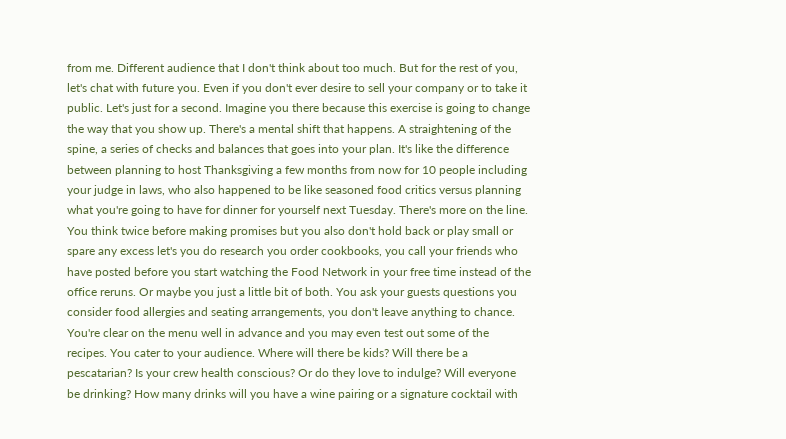from me. Different audience that I don't think about too much. But for the rest of you, let's chat with future you. Even if you don't ever desire to sell your company or to take it public. Let's just for a second. Imagine you there because this exercise is going to change the way that you show up. There's a mental shift that happens. A straightening of the spine, a series of checks and balances that goes into your plan. It's like the difference between planning to host Thanksgiving a few months from now for 10 people including your judge in laws, who also happened to be like seasoned food critics versus planning what you're going to have for dinner for yourself next Tuesday. There's more on the line. You think twice before making promises but you also don't hold back or play small or spare any excess let's you do research you order cookbooks, you call your friends who have posted before you start watching the Food Network in your free time instead of the office reruns. Or maybe you just a little bit of both. You ask your guests questions you consider food allergies and seating arrangements, you don't leave anything to chance. You're clear on the menu well in advance and you may even test out some of the recipes. You cater to your audience. Where will there be kids? Will there be a pescatarian? Is your crew health conscious? Or do they love to indulge? Will everyone be drinking? How many drinks will you have a wine pairing or a signature cocktail with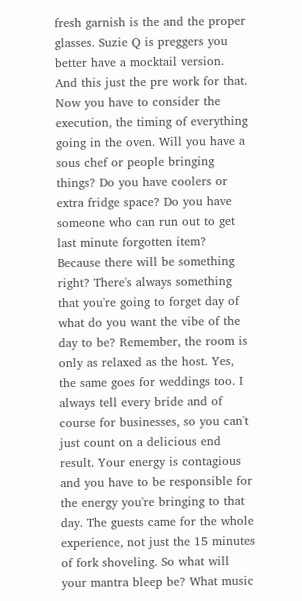fresh garnish is the and the proper glasses. Suzie Q is preggers you better have a mocktail version. And this just the pre work for that. Now you have to consider the execution, the timing of everything going in the oven. Will you have a sous chef or people bringing things? Do you have coolers or extra fridge space? Do you have someone who can run out to get last minute forgotten item? Because there will be something right? There's always something that you're going to forget day of what do you want the vibe of the day to be? Remember, the room is only as relaxed as the host. Yes, the same goes for weddings too. I always tell every bride and of course for businesses, so you can't just count on a delicious end result. Your energy is contagious and you have to be responsible for the energy you're bringing to that day. The guests came for the whole experience, not just the 15 minutes of fork shoveling. So what will your mantra bleep be? What music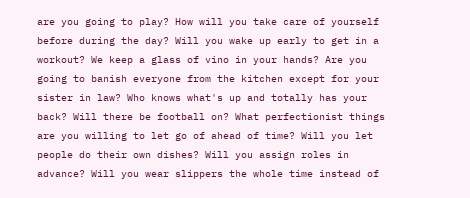are you going to play? How will you take care of yourself before during the day? Will you wake up early to get in a workout? We keep a glass of vino in your hands? Are you going to banish everyone from the kitchen except for your sister in law? Who knows what's up and totally has your back? Will there be football on? What perfectionist things are you willing to let go of ahead of time? Will you let people do their own dishes? Will you assign roles in advance? Will you wear slippers the whole time instead of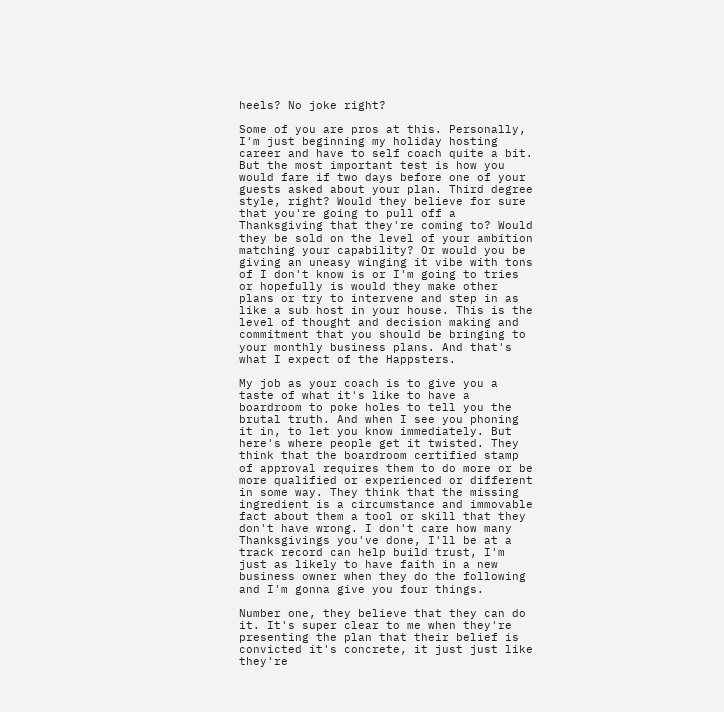heels? No joke right?

Some of you are pros at this. Personally, I'm just beginning my holiday hosting career and have to self coach quite a bit. But the most important test is how you would fare if two days before one of your guests asked about your plan. Third degree style, right? Would they believe for sure that you're going to pull off a Thanksgiving that they're coming to? Would they be sold on the level of your ambition matching your capability? Or would you be giving an uneasy winging it vibe with tons of I don't know is or I'm going to tries or hopefully is would they make other plans or try to intervene and step in as like a sub host in your house. This is the level of thought and decision making and commitment that you should be bringing to your monthly business plans. And that's what I expect of the Happsters.

My job as your coach is to give you a taste of what it's like to have a boardroom to poke holes to tell you the brutal truth. And when I see you phoning it in, to let you know immediately. But here's where people get it twisted. They think that the boardroom certified stamp of approval requires them to do more or be more qualified or experienced or different in some way. They think that the missing ingredient is a circumstance and immovable fact about them a tool or skill that they don't have wrong. I don't care how many Thanksgivings you've done, I'll be at a track record can help build trust, I'm just as likely to have faith in a new business owner when they do the following and I'm gonna give you four things.

Number one, they believe that they can do it. It's super clear to me when they're presenting the plan that their belief is convicted it's concrete, it just just like they're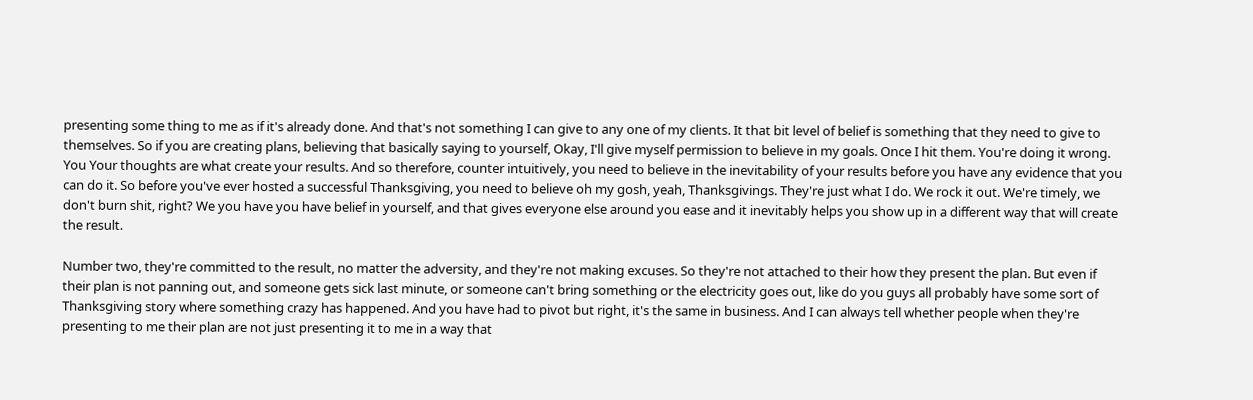presenting some thing to me as if it's already done. And that's not something I can give to any one of my clients. It that bit level of belief is something that they need to give to themselves. So if you are creating plans, believing that basically saying to yourself, Okay, I'll give myself permission to believe in my goals. Once I hit them. You're doing it wrong. You Your thoughts are what create your results. And so therefore, counter intuitively, you need to believe in the inevitability of your results before you have any evidence that you can do it. So before you've ever hosted a successful Thanksgiving, you need to believe oh my gosh, yeah, Thanksgivings. They're just what I do. We rock it out. We're timely, we don't burn shit, right? We you have you have belief in yourself, and that gives everyone else around you ease and it inevitably helps you show up in a different way that will create the result.

Number two, they're committed to the result, no matter the adversity, and they're not making excuses. So they're not attached to their how they present the plan. But even if their plan is not panning out, and someone gets sick last minute, or someone can't bring something or the electricity goes out, like do you guys all probably have some sort of Thanksgiving story where something crazy has happened. And you have had to pivot but right, it's the same in business. And I can always tell whether people when they're presenting to me their plan are not just presenting it to me in a way that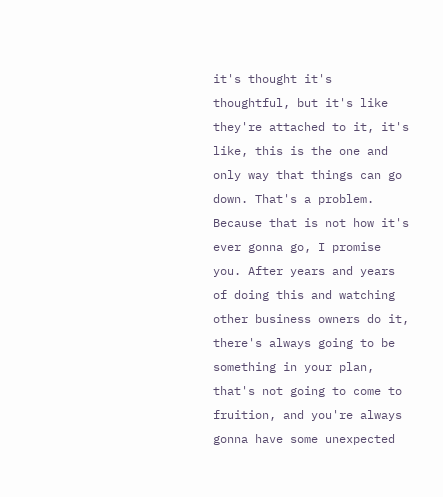it's thought it's thoughtful, but it's like they're attached to it, it's like, this is the one and only way that things can go down. That's a problem. Because that is not how it's ever gonna go, I promise you. After years and years of doing this and watching other business owners do it, there's always going to be something in your plan, that's not going to come to fruition, and you're always gonna have some unexpected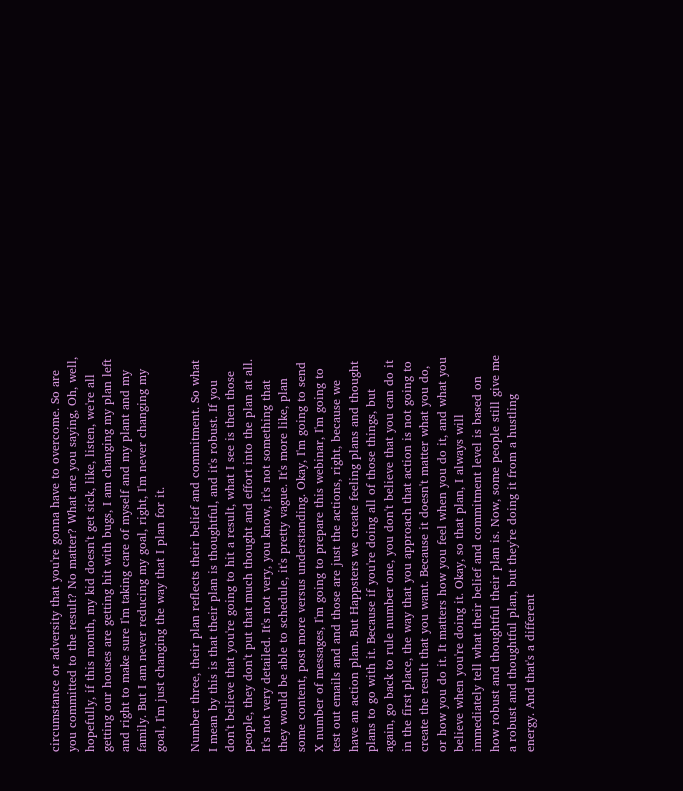circumstance or adversity that you're gonna have to overcome. So are you committed to the result? No matter? What are you saying, Oh, well, hopefully, if this month, my kid doesn't get sick, like, listen, we're all getting our houses are getting hit with bugs, I am changing my plan left and right to make sure I'm taking care of myself and my plant and my family. But I am never reducing my goal, right, I'm never changing my goal, I'm just changing the way that I plan for it.

Number three, their plan reflects their belief and commitment. So what I mean by this is that their plan is thoughtful, and it's robust. If you don't believe that you're going to hit a result, what I see is then those people, they don't put that much thought and effort into the plan at all. It's not very detailed. It's not very, you know, it's not something that they would be able to schedule, it's pretty vague. It's more like, plan some content, post more versus understanding. Okay, I'm going to send X number of messages, I'm going to prepare this webinar, I'm going to test out emails and and those are just the actions, right, because we have an action plan. But Happsters we create feeling plans and thought plans to go with it. Because if you're doing all of those things, but again, go back to rule number one, you don't believe that you can do it in the first place, the way that you approach that action is not going to create the result that you want. Because it doesn't matter what you do, or how you do it. It matters how you feel when you do it, and what you believe when you're doing it. Okay, so that plan, I always will immediately tell what their belief and commitment level is based on how robust and thoughtful their plan is. Now, some people still give me a robust and thoughtful plan, but they're doing it from a hustling energy. And that's a different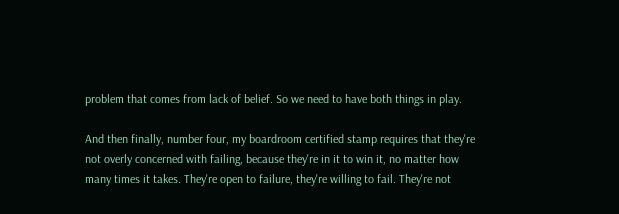problem that comes from lack of belief. So we need to have both things in play.

And then finally, number four, my boardroom certified stamp requires that they're not overly concerned with failing, because they're in it to win it, no matter how many times it takes. They're open to failure, they're willing to fail. They're not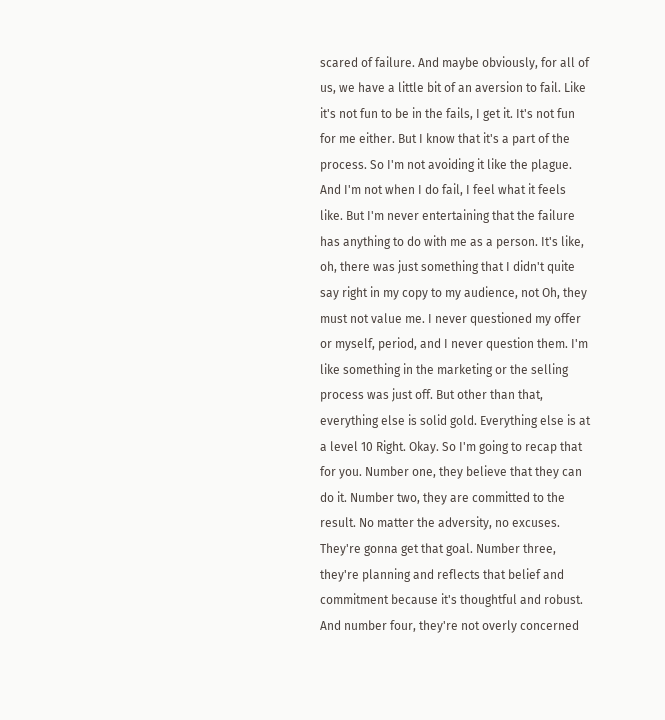scared of failure. And maybe obviously, for all of us, we have a little bit of an aversion to fail. Like it's not fun to be in the fails, I get it. It's not fun for me either. But I know that it's a part of the process. So I'm not avoiding it like the plague. And I'm not when I do fail, I feel what it feels like. But I'm never entertaining that the failure has anything to do with me as a person. It's like, oh, there was just something that I didn't quite say right in my copy to my audience, not Oh, they must not value me. I never questioned my offer or myself, period, and I never question them. I'm like something in the marketing or the selling process was just off. But other than that, everything else is solid gold. Everything else is at a level 10 Right. Okay. So I'm going to recap that for you. Number one, they believe that they can do it. Number two, they are committed to the result. No matter the adversity, no excuses. They're gonna get that goal. Number three, they're planning and reflects that belief and commitment because it's thoughtful and robust. And number four, they're not overly concerned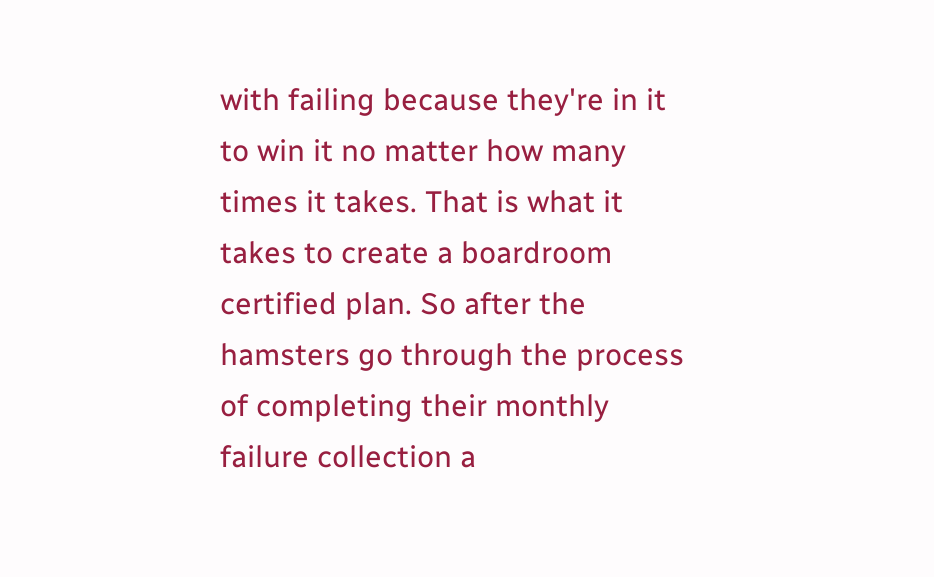with failing because they're in it to win it no matter how many times it takes. That is what it takes to create a boardroom certified plan. So after the hamsters go through the process of completing their monthly failure collection a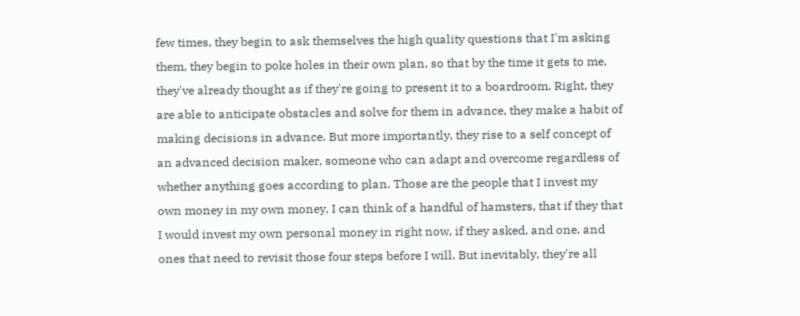few times, they begin to ask themselves the high quality questions that I'm asking them, they begin to poke holes in their own plan, so that by the time it gets to me, they've already thought as if they're going to present it to a boardroom. Right, they are able to anticipate obstacles and solve for them in advance, they make a habit of making decisions in advance. But more importantly, they rise to a self concept of an advanced decision maker, someone who can adapt and overcome regardless of whether anything goes according to plan. Those are the people that I invest my own money in my own money, I can think of a handful of hamsters, that if they that I would invest my own personal money in right now, if they asked, and one, and ones that need to revisit those four steps before I will. But inevitably, they're all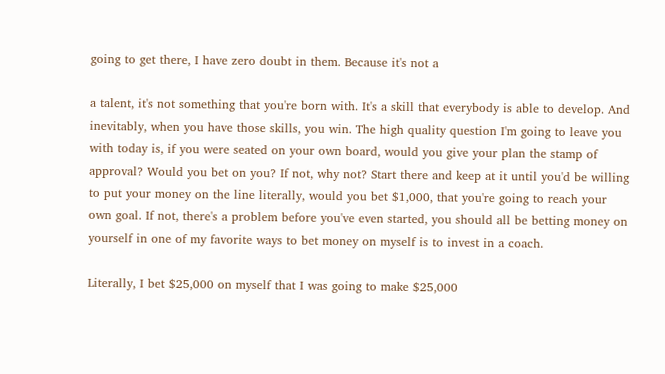going to get there, I have zero doubt in them. Because it's not a

a talent, it's not something that you're born with. It's a skill that everybody is able to develop. And inevitably, when you have those skills, you win. The high quality question I'm going to leave you with today is, if you were seated on your own board, would you give your plan the stamp of approval? Would you bet on you? If not, why not? Start there and keep at it until you'd be willing to put your money on the line literally, would you bet $1,000, that you're going to reach your own goal. If not, there's a problem before you've even started, you should all be betting money on yourself in one of my favorite ways to bet money on myself is to invest in a coach.

Literally, I bet $25,000 on myself that I was going to make $25,000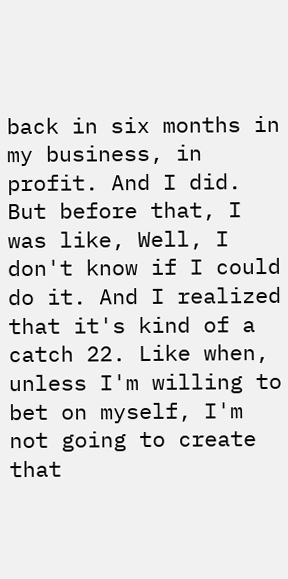back in six months in my business, in profit. And I did. But before that, I was like, Well, I don't know if I could do it. And I realized that it's kind of a catch 22. Like when, unless I'm willing to bet on myself, I'm not going to create that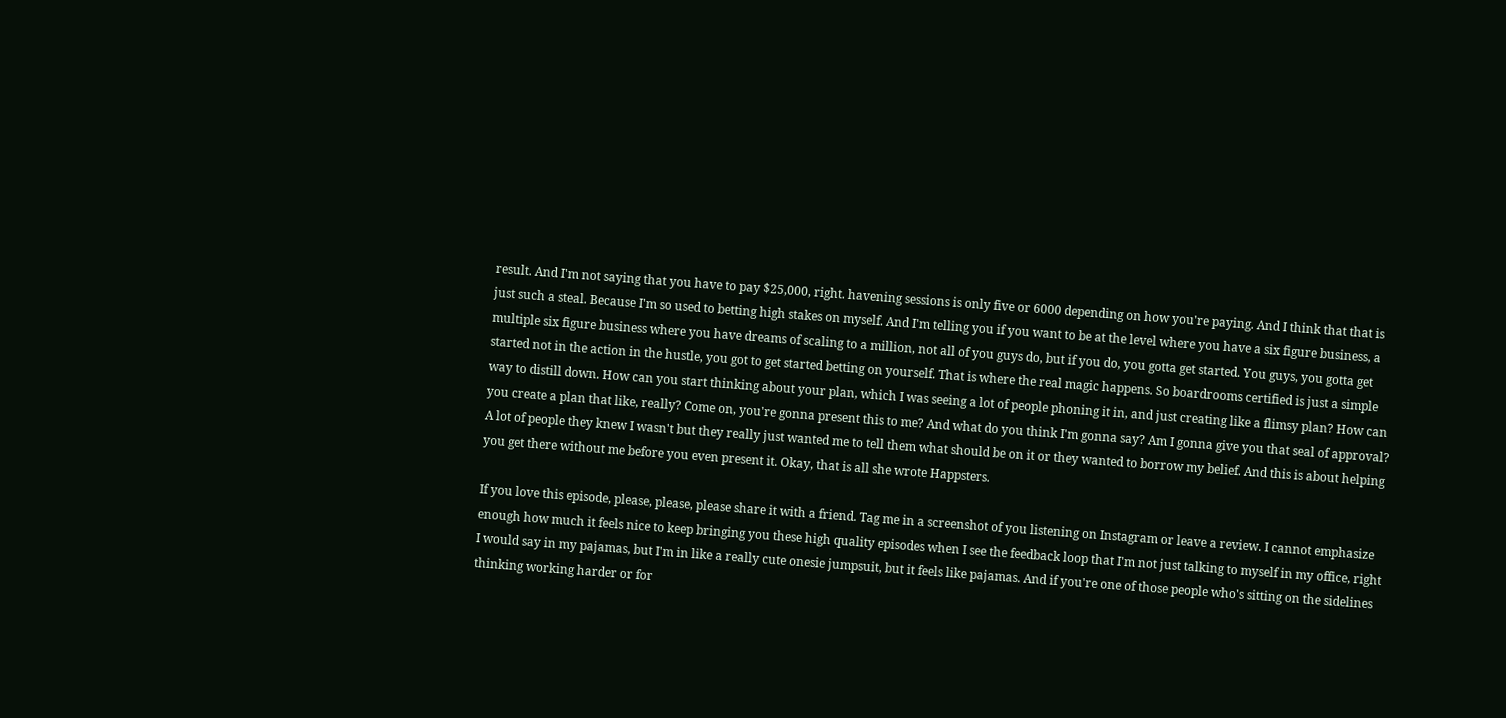result. And I'm not saying that you have to pay $25,000, right. havening sessions is only five or 6000 depending on how you're paying. And I think that that is just such a steal. Because I'm so used to betting high stakes on myself. And I'm telling you if you want to be at the level where you have a six figure business, a multiple six figure business where you have dreams of scaling to a million, not all of you guys do, but if you do, you gotta get started. You guys, you gotta get started not in the action in the hustle, you got to get started betting on yourself. That is where the real magic happens. So boardrooms certified is just a simple way to distill down. How can you start thinking about your plan, which I was seeing a lot of people phoning it in, and just creating like a flimsy plan? How can you create a plan that like, really? Come on, you're gonna present this to me? And what do you think I'm gonna say? Am I gonna give you that seal of approval? A lot of people they knew I wasn't but they really just wanted me to tell them what should be on it or they wanted to borrow my belief. And this is about helping you get there without me before you even present it. Okay, that is all she wrote Happsters.

If you love this episode, please, please, please share it with a friend. Tag me in a screenshot of you listening on Instagram or leave a review. I cannot emphasize enough how much it feels nice to keep bringing you these high quality episodes when I see the feedback loop that I'm not just talking to myself in my office, right I would say in my pajamas, but I'm in like a really cute onesie jumpsuit, but it feels like pajamas. And if you're one of those people who's sitting on the sidelines thinking working harder or for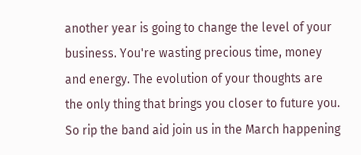another year is going to change the level of your business. You're wasting precious time, money and energy. The evolution of your thoughts are the only thing that brings you closer to future you. So rip the band aid join us in the March happening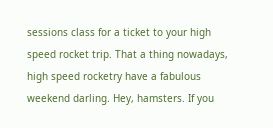sessions class for a ticket to your high speed rocket trip. That a thing nowadays, high speed rocketry have a fabulous weekend darling. Hey, hamsters. If you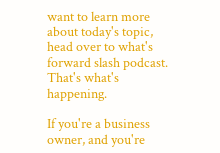want to learn more about today's topic, head over to what's forward slash podcast. That's what's happening.

If you're a business owner, and you're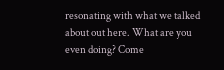resonating with what we talked about out here. What are you even doing? Come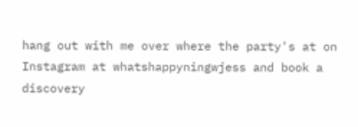hang out with me over where the party's at on Instagram at whatshappyningwjess and book a discovery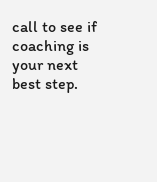call to see if coaching is your next best step.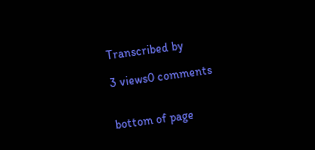Transcribed by

3 views0 comments


bottom of page